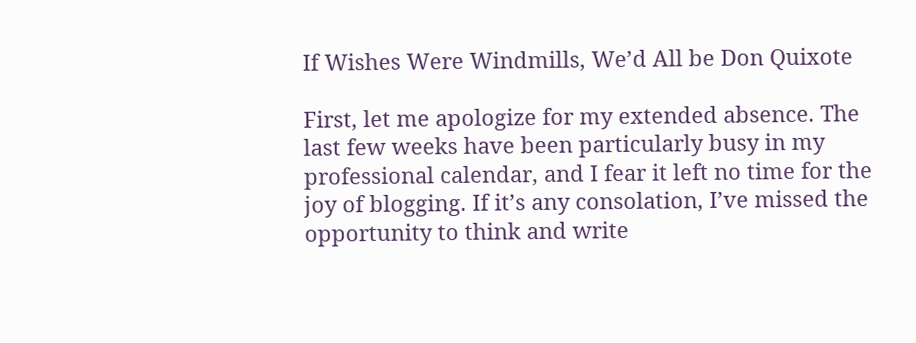If Wishes Were Windmills, We’d All be Don Quixote

First, let me apologize for my extended absence. The last few weeks have been particularly busy in my professional calendar, and I fear it left no time for the joy of blogging. If it’s any consolation, I’ve missed the opportunity to think and write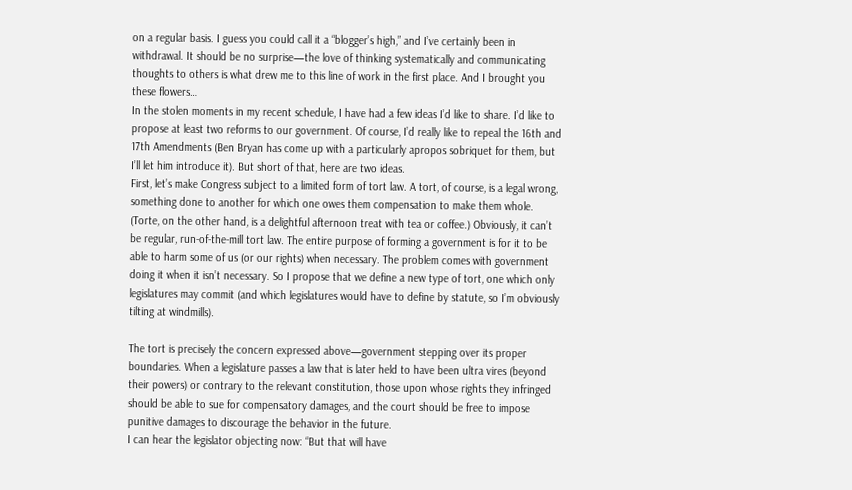on a regular basis. I guess you could call it a “blogger’s high,” and I’ve certainly been in withdrawal. It should be no surprise—the love of thinking systematically and communicating thoughts to others is what drew me to this line of work in the first place. And I brought you these flowers…
In the stolen moments in my recent schedule, I have had a few ideas I’d like to share. I’d like to propose at least two reforms to our government. Of course, I’d really like to repeal the 16th and 17th Amendments (Ben Bryan has come up with a particularly apropos sobriquet for them, but I’ll let him introduce it). But short of that, here are two ideas.
First, let’s make Congress subject to a limited form of tort law. A tort, of course, is a legal wrong, something done to another for which one owes them compensation to make them whole. (Torte, on the other hand, is a delightful afternoon treat with tea or coffee.) Obviously, it can’t be regular, run-of-the-mill tort law. The entire purpose of forming a government is for it to be able to harm some of us (or our rights) when necessary. The problem comes with government doing it when it isn’t necessary. So I propose that we define a new type of tort, one which only legislatures may commit (and which legislatures would have to define by statute, so I’m obviously tilting at windmills).

The tort is precisely the concern expressed above—government stepping over its proper boundaries. When a legislature passes a law that is later held to have been ultra vires (beyond their powers) or contrary to the relevant constitution, those upon whose rights they infringed should be able to sue for compensatory damages, and the court should be free to impose punitive damages to discourage the behavior in the future.
I can hear the legislator objecting now: “But that will have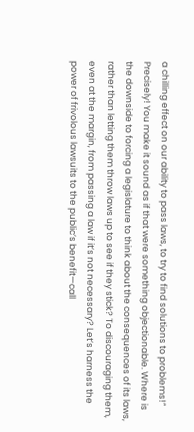a chilling effect on our ability to pass laws, to try to find solutions to problems!” Precisely! You make it sound as if that were something objectionable. Where is the downside to forcing a legislature to think about the consequences of its laws, rather than letting them throw laws up to see if they stick? To discouraging them, even at the margin, from passing a law if it’s not necessary? Let’s harness the power of frivolous lawsuits to the public’s benefit—call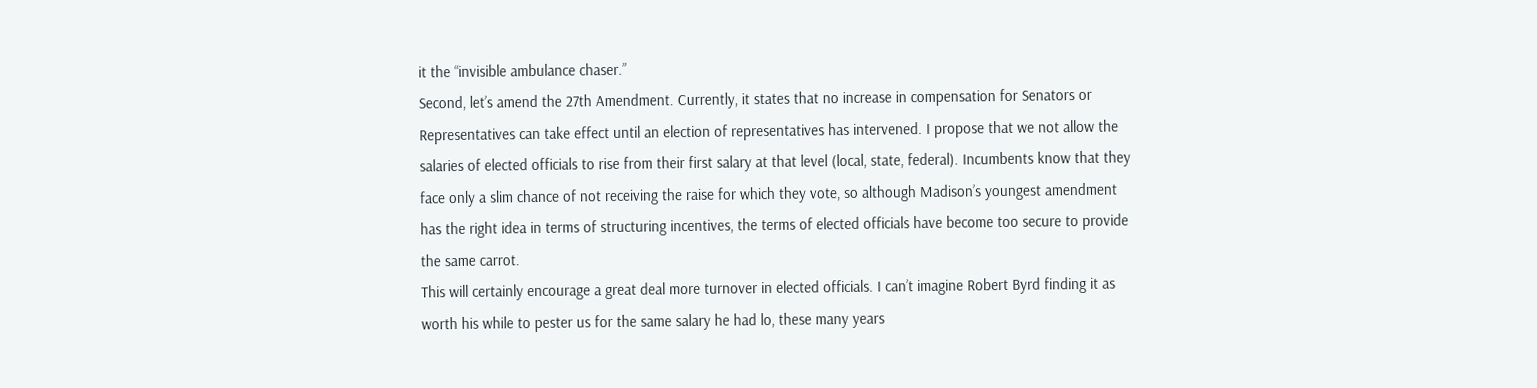it the “invisible ambulance chaser.”
Second, let’s amend the 27th Amendment. Currently, it states that no increase in compensation for Senators or Representatives can take effect until an election of representatives has intervened. I propose that we not allow the salaries of elected officials to rise from their first salary at that level (local, state, federal). Incumbents know that they face only a slim chance of not receiving the raise for which they vote, so although Madison’s youngest amendment has the right idea in terms of structuring incentives, the terms of elected officials have become too secure to provide the same carrot.
This will certainly encourage a great deal more turnover in elected officials. I can’t imagine Robert Byrd finding it as worth his while to pester us for the same salary he had lo, these many years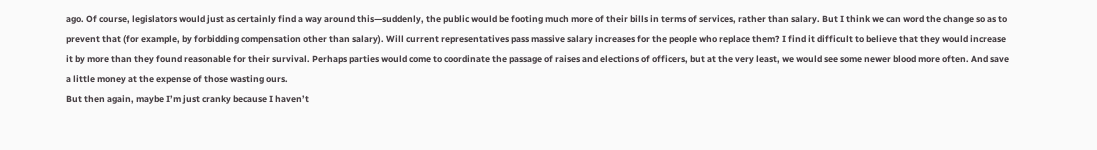ago. Of course, legislators would just as certainly find a way around this—suddenly, the public would be footing much more of their bills in terms of services, rather than salary. But I think we can word the change so as to prevent that (for example, by forbidding compensation other than salary). Will current representatives pass massive salary increases for the people who replace them? I find it difficult to believe that they would increase it by more than they found reasonable for their survival. Perhaps parties would come to coordinate the passage of raises and elections of officers, but at the very least, we would see some newer blood more often. And save a little money at the expense of those wasting ours.
But then again, maybe I’m just cranky because I haven’t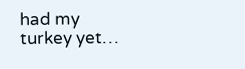had my turkey yet…